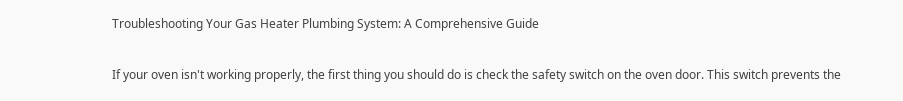Troubleshooting Your Gas Heater Plumbing System: A Comprehensive Guide

If your oven isn't working properly, the first thing you should do is check the safety switch on the oven door. This switch prevents the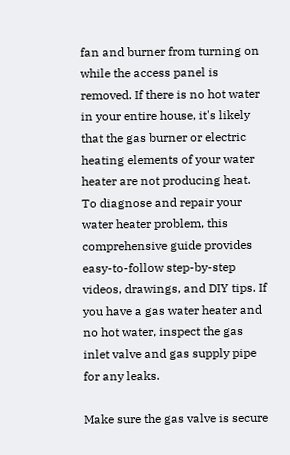fan and burner from turning on while the access panel is removed. If there is no hot water in your entire house, it's likely that the gas burner or electric heating elements of your water heater are not producing heat. To diagnose and repair your water heater problem, this comprehensive guide provides easy-to-follow step-by-step videos, drawings, and DIY tips. If you have a gas water heater and no hot water, inspect the gas inlet valve and gas supply pipe for any leaks.

Make sure the gas valve is secure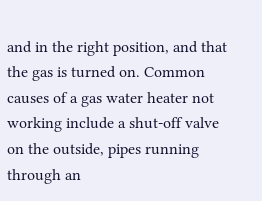and in the right position, and that the gas is turned on. Common causes of a gas water heater not working include a shut-off valve on the outside, pipes running through an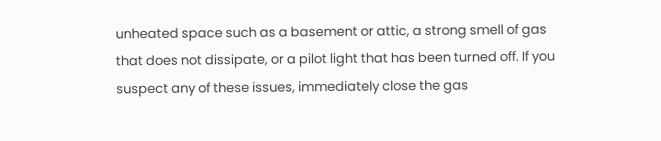unheated space such as a basement or attic, a strong smell of gas that does not dissipate, or a pilot light that has been turned off. If you suspect any of these issues, immediately close the gas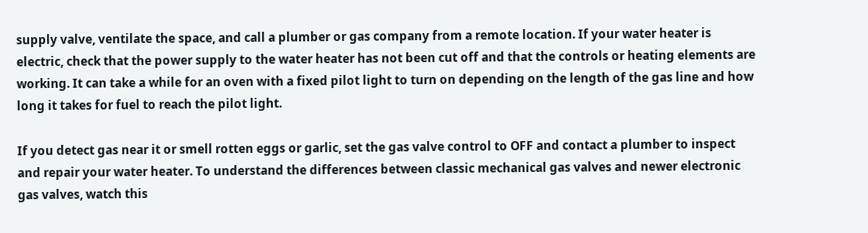supply valve, ventilate the space, and call a plumber or gas company from a remote location. If your water heater is electric, check that the power supply to the water heater has not been cut off and that the controls or heating elements are working. It can take a while for an oven with a fixed pilot light to turn on depending on the length of the gas line and how long it takes for fuel to reach the pilot light.

If you detect gas near it or smell rotten eggs or garlic, set the gas valve control to OFF and contact a plumber to inspect and repair your water heater. To understand the differences between classic mechanical gas valves and newer electronic gas valves, watch this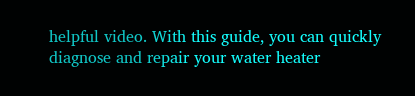helpful video. With this guide, you can quickly diagnose and repair your water heater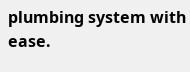plumbing system with ease.